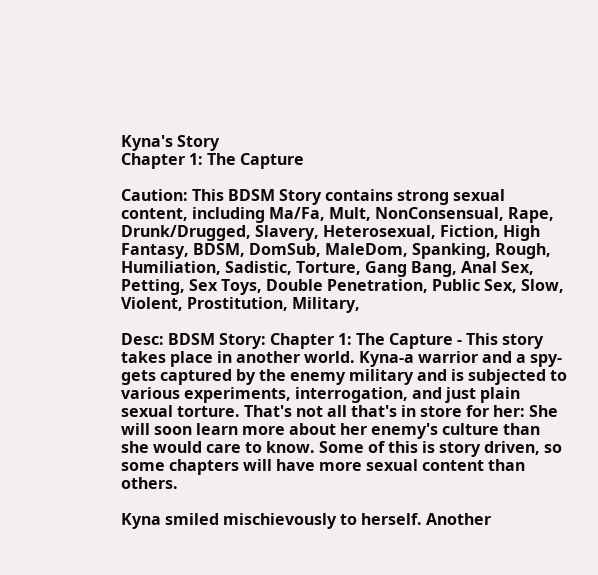Kyna's Story
Chapter 1: The Capture

Caution: This BDSM Story contains strong sexual content, including Ma/Fa, Mult, NonConsensual, Rape, Drunk/Drugged, Slavery, Heterosexual, Fiction, High Fantasy, BDSM, DomSub, MaleDom, Spanking, Rough, Humiliation, Sadistic, Torture, Gang Bang, Anal Sex, Petting, Sex Toys, Double Penetration, Public Sex, Slow, Violent, Prostitution, Military,

Desc: BDSM Story: Chapter 1: The Capture - This story takes place in another world. Kyna-a warrior and a spy-gets captured by the enemy military and is subjected to various experiments, interrogation, and just plain sexual torture. That's not all that's in store for her: She will soon learn more about her enemy's culture than she would care to know. Some of this is story driven, so some chapters will have more sexual content than others.

Kyna smiled mischievously to herself. Another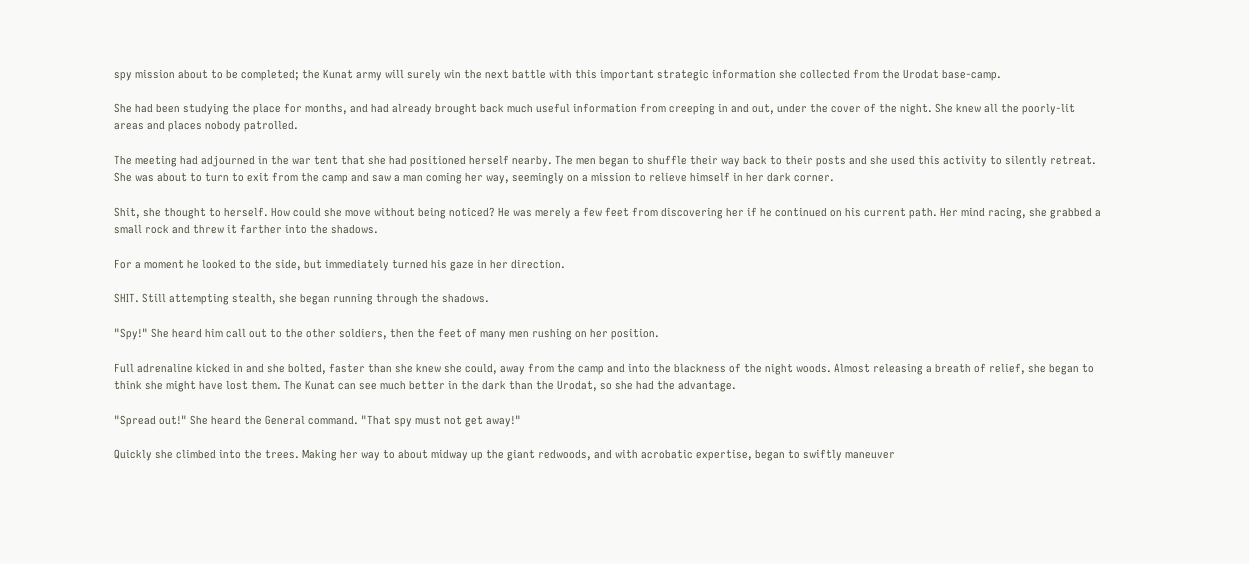spy mission about to be completed; the Kunat army will surely win the next battle with this important strategic information she collected from the Urodat base-camp.

She had been studying the place for months, and had already brought back much useful information from creeping in and out, under the cover of the night. She knew all the poorly-lit areas and places nobody patrolled.

The meeting had adjourned in the war tent that she had positioned herself nearby. The men began to shuffle their way back to their posts and she used this activity to silently retreat. She was about to turn to exit from the camp and saw a man coming her way, seemingly on a mission to relieve himself in her dark corner.

Shit, she thought to herself. How could she move without being noticed? He was merely a few feet from discovering her if he continued on his current path. Her mind racing, she grabbed a small rock and threw it farther into the shadows.

For a moment he looked to the side, but immediately turned his gaze in her direction.

SHIT. Still attempting stealth, she began running through the shadows.

"Spy!" She heard him call out to the other soldiers, then the feet of many men rushing on her position.

Full adrenaline kicked in and she bolted, faster than she knew she could, away from the camp and into the blackness of the night woods. Almost releasing a breath of relief, she began to think she might have lost them. The Kunat can see much better in the dark than the Urodat, so she had the advantage.

"Spread out!" She heard the General command. "That spy must not get away!"

Quickly she climbed into the trees. Making her way to about midway up the giant redwoods, and with acrobatic expertise, began to swiftly maneuver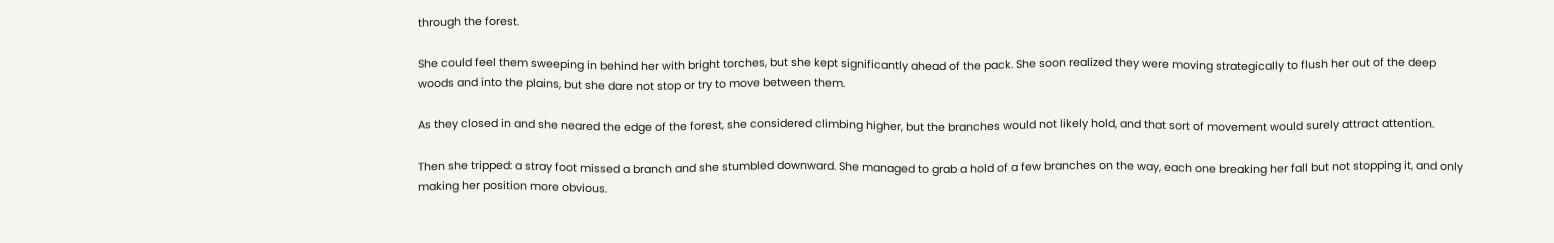through the forest.

She could feel them sweeping in behind her with bright torches, but she kept significantly ahead of the pack. She soon realized they were moving strategically to flush her out of the deep woods and into the plains, but she dare not stop or try to move between them.

As they closed in and she neared the edge of the forest, she considered climbing higher, but the branches would not likely hold, and that sort of movement would surely attract attention.

Then she tripped: a stray foot missed a branch and she stumbled downward. She managed to grab a hold of a few branches on the way, each one breaking her fall but not stopping it, and only making her position more obvious.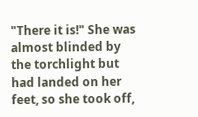"There it is!" She was almost blinded by the torchlight but had landed on her feet, so she took off,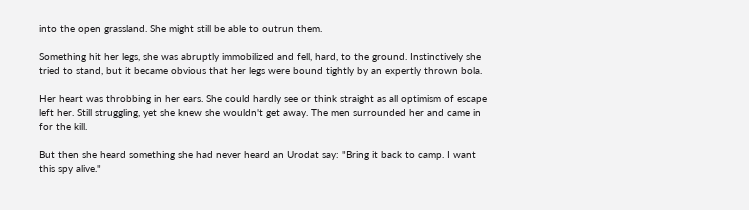into the open grassland. She might still be able to outrun them.

Something hit her legs, she was abruptly immobilized and fell, hard, to the ground. Instinctively she tried to stand, but it became obvious that her legs were bound tightly by an expertly thrown bola.

Her heart was throbbing in her ears. She could hardly see or think straight as all optimism of escape left her. Still struggling, yet she knew she wouldn't get away. The men surrounded her and came in for the kill.

But then she heard something she had never heard an Urodat say: "Bring it back to camp. I want this spy alive."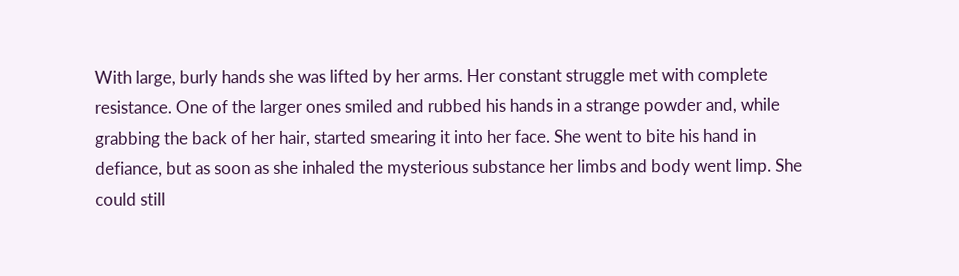With large, burly hands she was lifted by her arms. Her constant struggle met with complete resistance. One of the larger ones smiled and rubbed his hands in a strange powder and, while grabbing the back of her hair, started smearing it into her face. She went to bite his hand in defiance, but as soon as she inhaled the mysterious substance her limbs and body went limp. She could still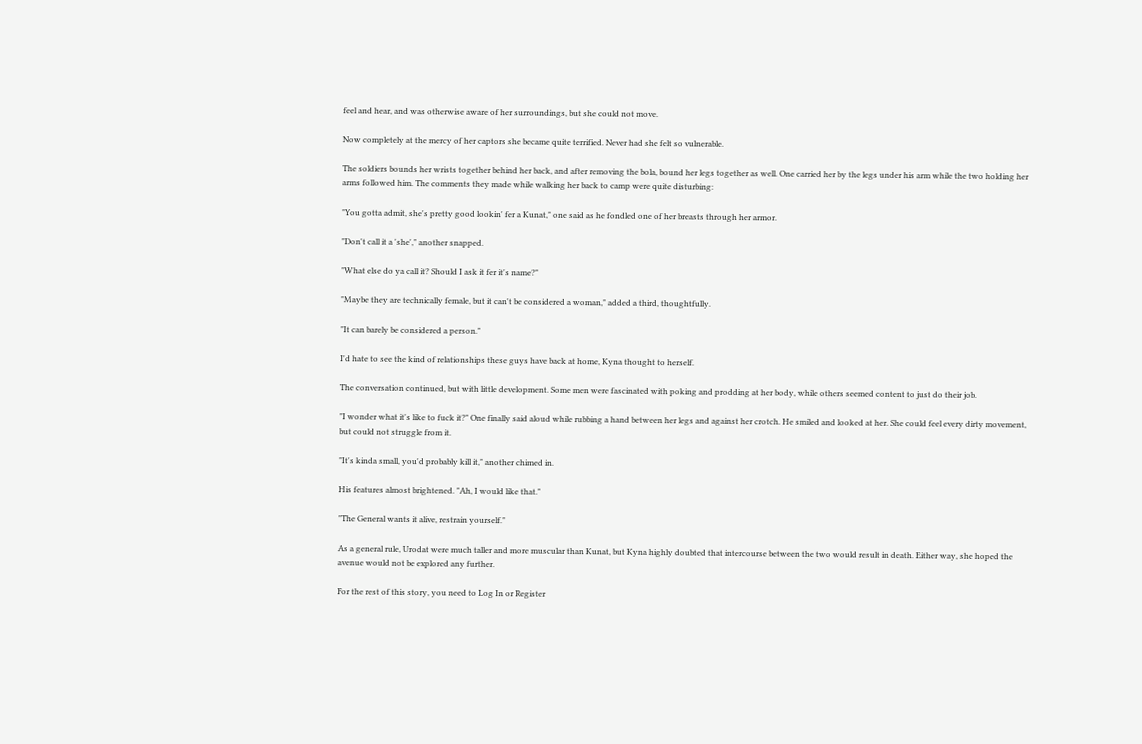feel and hear, and was otherwise aware of her surroundings, but she could not move.

Now completely at the mercy of her captors she became quite terrified. Never had she felt so vulnerable.

The soldiers bounds her wrists together behind her back, and after removing the bola, bound her legs together as well. One carried her by the legs under his arm while the two holding her arms followed him. The comments they made while walking her back to camp were quite disturbing:

"You gotta admit, she's pretty good lookin' fer a Kunat," one said as he fondled one of her breasts through her armor.

"Don't call it a 'she'," another snapped.

"What else do ya call it? Should I ask it fer it's name?"

"Maybe they are technically female, but it can't be considered a woman," added a third, thoughtfully.

"It can barely be considered a person."

I'd hate to see the kind of relationships these guys have back at home, Kyna thought to herself.

The conversation continued, but with little development. Some men were fascinated with poking and prodding at her body, while others seemed content to just do their job.

"I wonder what it's like to fuck it?" One finally said aloud while rubbing a hand between her legs and against her crotch. He smiled and looked at her. She could feel every dirty movement, but could not struggle from it.

"It's kinda small, you'd probably kill it," another chimed in.

His features almost brightened. "Ah, I would like that."

"The General wants it alive, restrain yourself."

As a general rule, Urodat were much taller and more muscular than Kunat, but Kyna highly doubted that intercourse between the two would result in death. Either way, she hoped the avenue would not be explored any further.

For the rest of this story, you need to Log In or Register